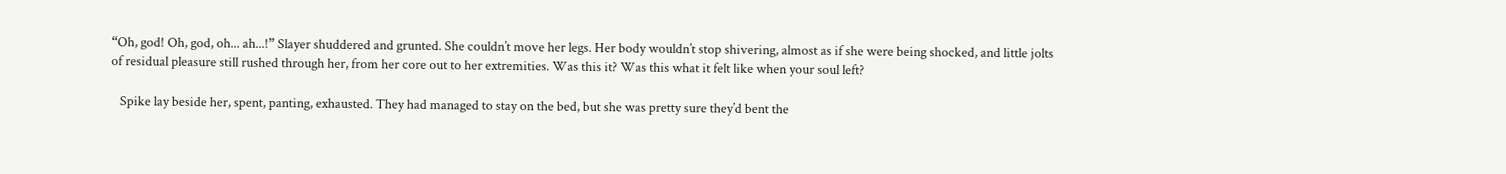“Oh, god! Oh, god, oh... ah...!” Slayer shuddered and grunted. She couldn’t move her legs. Her body wouldn’t stop shivering, almost as if she were being shocked, and little jolts of residual pleasure still rushed through her, from her core out to her extremities. Was this it? Was this what it felt like when your soul left?

   Spike lay beside her, spent, panting, exhausted. They had managed to stay on the bed, but she was pretty sure they’d bent the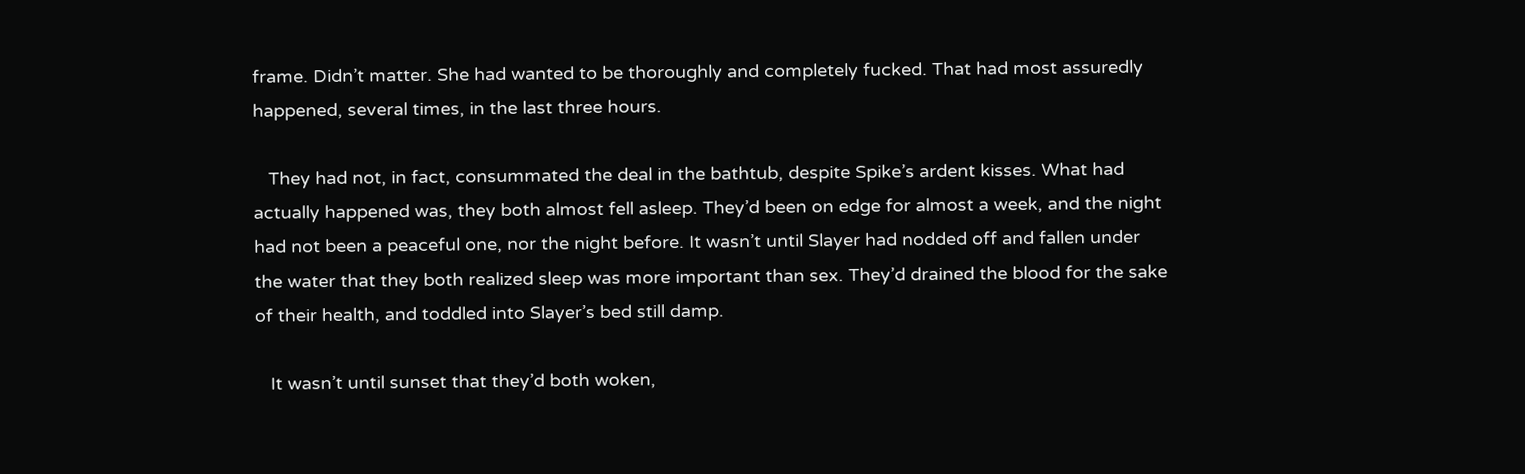frame. Didn’t matter. She had wanted to be thoroughly and completely fucked. That had most assuredly happened, several times, in the last three hours.

   They had not, in fact, consummated the deal in the bathtub, despite Spike’s ardent kisses. What had actually happened was, they both almost fell asleep. They’d been on edge for almost a week, and the night had not been a peaceful one, nor the night before. It wasn’t until Slayer had nodded off and fallen under the water that they both realized sleep was more important than sex. They’d drained the blood for the sake of their health, and toddled into Slayer’s bed still damp.

   It wasn’t until sunset that they’d both woken,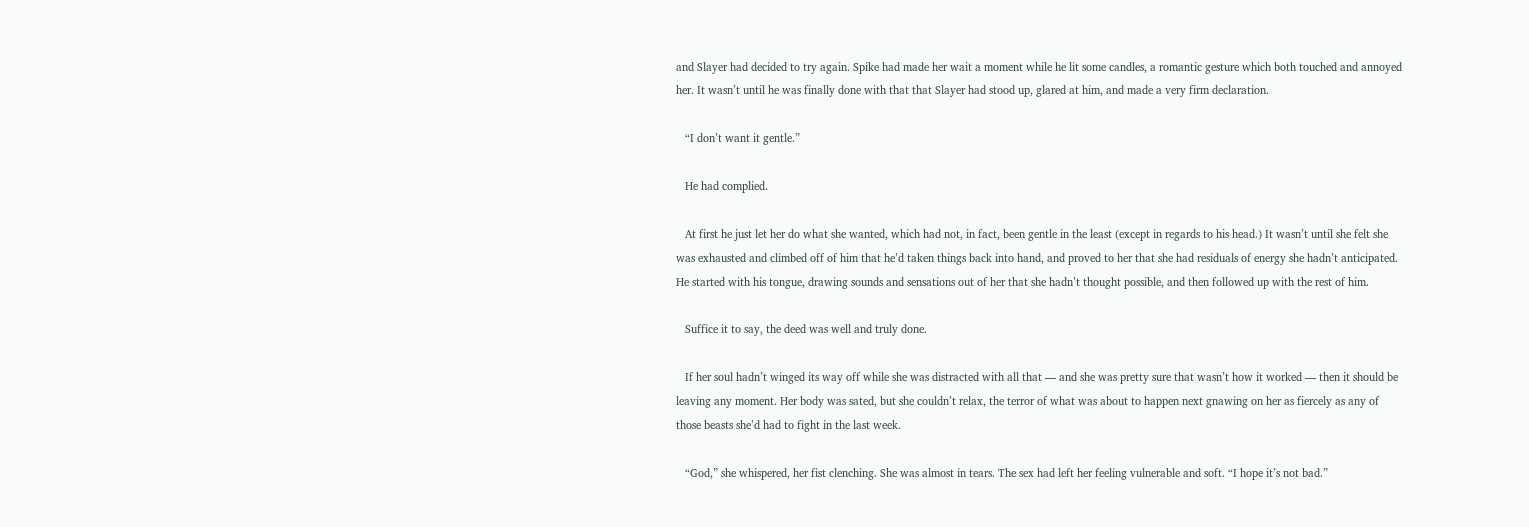and Slayer had decided to try again. Spike had made her wait a moment while he lit some candles, a romantic gesture which both touched and annoyed her. It wasn’t until he was finally done with that that Slayer had stood up, glared at him, and made a very firm declaration.

   “I don’t want it gentle.”

   He had complied.

   At first he just let her do what she wanted, which had not, in fact, been gentle in the least (except in regards to his head.) It wasn’t until she felt she was exhausted and climbed off of him that he’d taken things back into hand, and proved to her that she had residuals of energy she hadn’t anticipated. He started with his tongue, drawing sounds and sensations out of her that she hadn’t thought possible, and then followed up with the rest of him.

   Suffice it to say, the deed was well and truly done.

   If her soul hadn’t winged its way off while she was distracted with all that — and she was pretty sure that wasn’t how it worked — then it should be leaving any moment. Her body was sated, but she couldn’t relax, the terror of what was about to happen next gnawing on her as fiercely as any of those beasts she’d had to fight in the last week.

   “God,” she whispered, her fist clenching. She was almost in tears. The sex had left her feeling vulnerable and soft. “I hope it’s not bad.”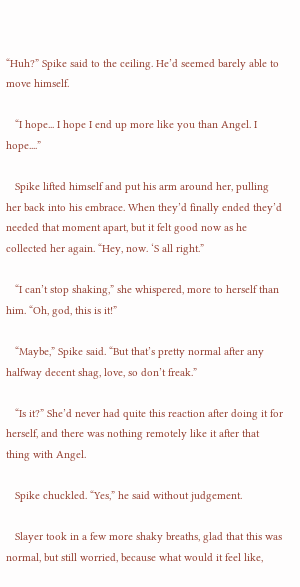“Huh?” Spike said to the ceiling. He’d seemed barely able to move himself.

   “I hope... I hope I end up more like you than Angel. I hope....”

   Spike lifted himself and put his arm around her, pulling her back into his embrace. When they’d finally ended they’d needed that moment apart, but it felt good now as he collected her again. “Hey, now. ‘S all right.”

   “I can’t stop shaking,” she whispered, more to herself than him. “Oh, god, this is it!”

   “Maybe,” Spike said. “But that’s pretty normal after any halfway decent shag, love, so don’t freak.”

   “Is it?” She’d never had quite this reaction after doing it for herself, and there was nothing remotely like it after that thing with Angel.

   Spike chuckled. “Yes,” he said without judgement.

   Slayer took in a few more shaky breaths, glad that this was normal, but still worried, because what would it feel like,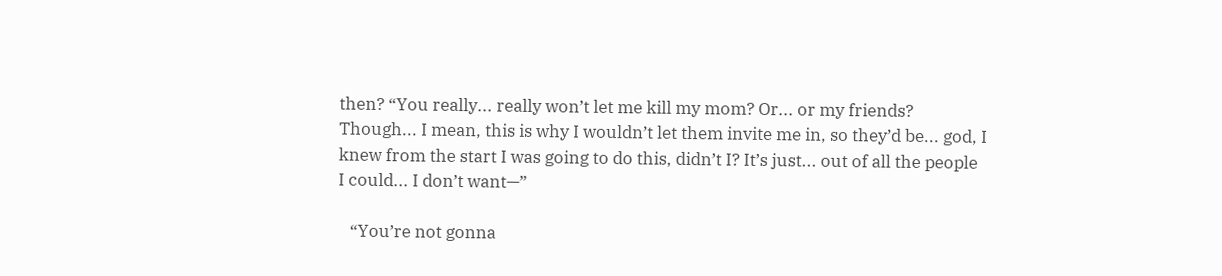then? “You really... really won’t let me kill my mom? Or... or my friends? Though... I mean, this is why I wouldn’t let them invite me in, so they’d be... god, I knew from the start I was going to do this, didn’t I? It’s just... out of all the people I could... I don’t want—”

   “You’re not gonna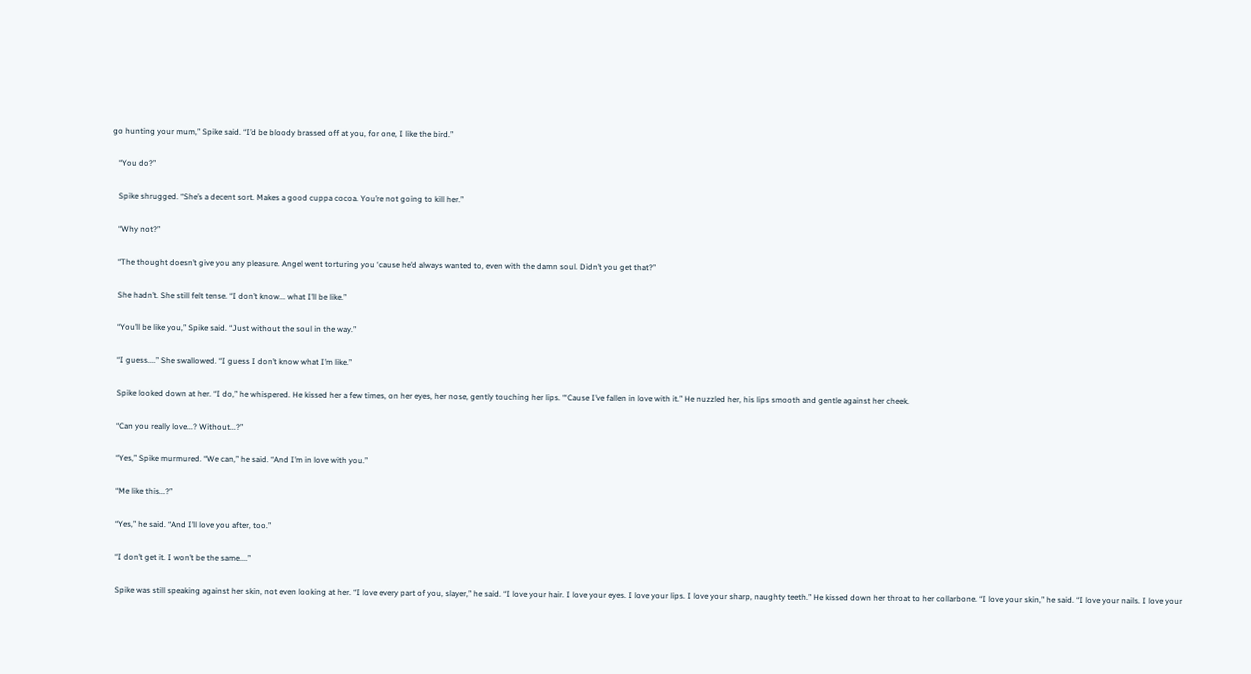go hunting your mum,” Spike said. “I’d be bloody brassed off at you, for one, I like the bird.”

   “You do?”

   Spike shrugged. “She’s a decent sort. Makes a good cuppa cocoa. You’re not going to kill her.”

   “Why not?”

   “The thought doesn’t give you any pleasure. Angel went torturing you ‘cause he’d always wanted to, even with the damn soul. Didn’t you get that?”

   She hadn’t. She still felt tense. “I don’t know... what I’ll be like.”

   “You’ll be like you,” Spike said. “Just without the soul in the way.”

   “I guess....” She swallowed. “I guess I don’t know what I’m like.”

   Spike looked down at her. “I do,” he whispered. He kissed her a few times, on her eyes, her nose, gently touching her lips. “‘Cause I’ve fallen in love with it.” He nuzzled her, his lips smooth and gentle against her cheek.

   “Can you really love...? Without...?”

   “Yes,” Spike murmured. “We can,” he said. “And I’m in love with you.”

   “Me like this...?”

   “Yes,” he said. “And I’ll love you after, too.”

   “I don’t get it. I won’t be the same....”

   Spike was still speaking against her skin, not even looking at her. “I love every part of you, slayer,” he said. “I love your hair. I love your eyes. I love your lips. I love your sharp, naughty teeth.” He kissed down her throat to her collarbone. “I love your skin,” he said. “I love your nails. I love your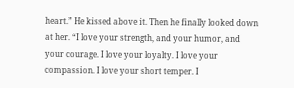heart.” He kissed above it. Then he finally looked down at her. “I love your strength, and your humor, and your courage. I love your loyalty. I love your compassion. I love your short temper. I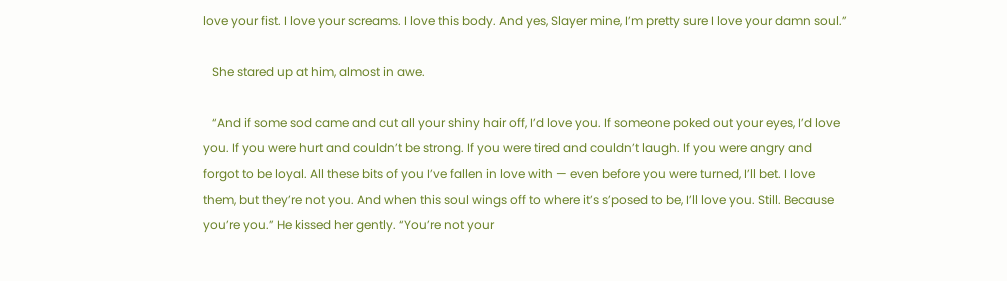love your fist. I love your screams. I love this body. And yes, Slayer mine, I’m pretty sure I love your damn soul.”

   She stared up at him, almost in awe.

   “And if some sod came and cut all your shiny hair off, I’d love you. If someone poked out your eyes, I’d love you. If you were hurt and couldn’t be strong. If you were tired and couldn’t laugh. If you were angry and forgot to be loyal. All these bits of you I’ve fallen in love with — even before you were turned, I’ll bet. I love them, but they’re not you. And when this soul wings off to where it’s s’posed to be, I’ll love you. Still. Because you’re you.” He kissed her gently. “You’re not your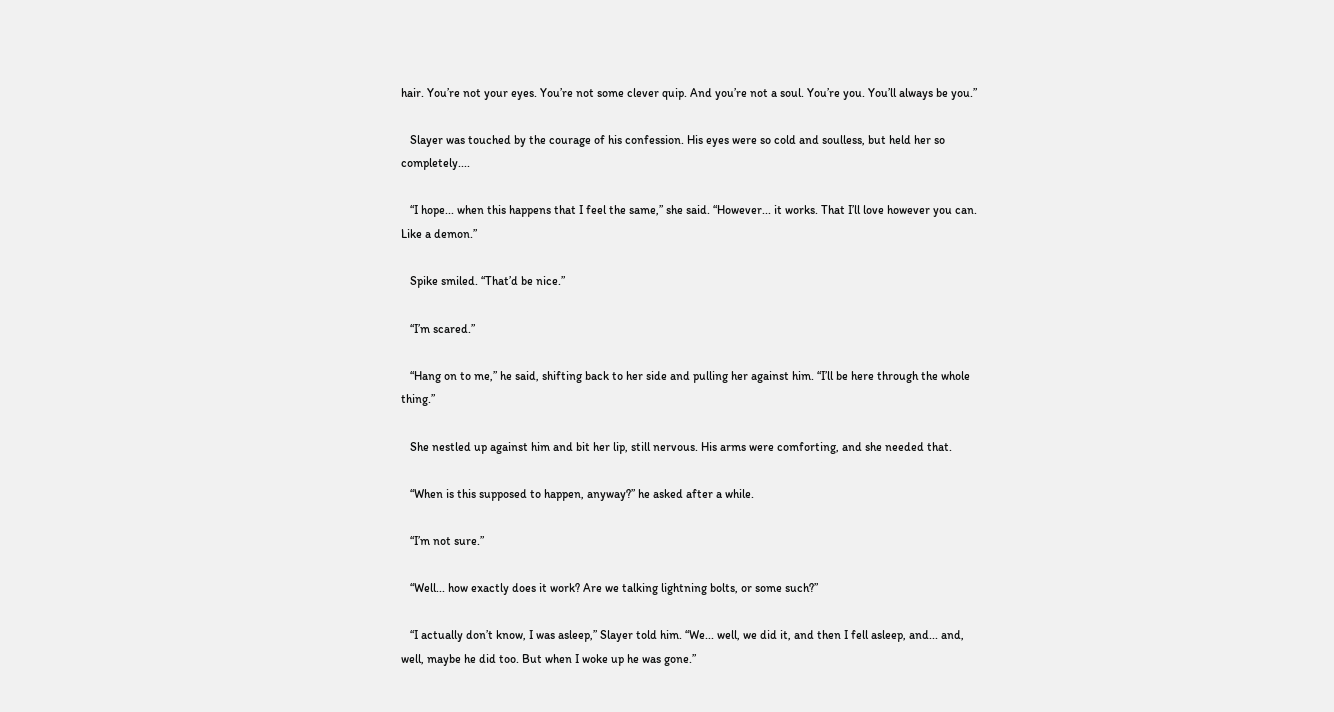hair. You’re not your eyes. You’re not some clever quip. And you’re not a soul. You’re you. You’ll always be you.”

   Slayer was touched by the courage of his confession. His eyes were so cold and soulless, but held her so completely....

   “I hope... when this happens that I feel the same,” she said. “However... it works. That I’ll love however you can. Like a demon.”

   Spike smiled. “That’d be nice.”

   “I’m scared.”

   “Hang on to me,” he said, shifting back to her side and pulling her against him. “I’ll be here through the whole thing.”

   She nestled up against him and bit her lip, still nervous. His arms were comforting, and she needed that.

   “When is this supposed to happen, anyway?” he asked after a while.

   “I’m not sure.”

   “Well... how exactly does it work? Are we talking lightning bolts, or some such?”

   “I actually don’t know, I was asleep,” Slayer told him. “We... well, we did it, and then I fell asleep, and... and, well, maybe he did too. But when I woke up he was gone.”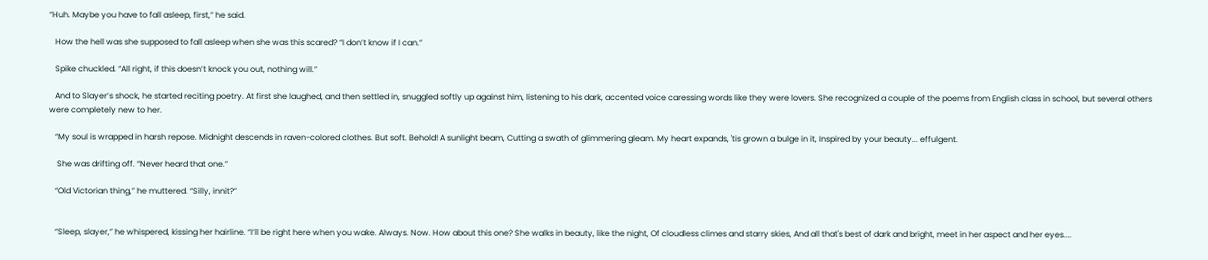“Huh. Maybe you have to fall asleep, first,” he said.

   How the hell was she supposed to fall asleep when she was this scared? “I don’t know if I can.”

   Spike chuckled. “All right, if this doesn’t knock you out, nothing will.”

   And to Slayer’s shock, he started reciting poetry. At first she laughed, and then settled in, snuggled softly up against him, listening to his dark, accented voice caressing words like they were lovers. She recognized a couple of the poems from English class in school, but several others were completely new to her.

   “My soul is wrapped in harsh repose. Midnight descends in raven-colored clothes. But soft. Behold! A sunlight beam, Cutting a swath of glimmering gleam. My heart expands, 'tis grown a bulge in it, Inspired by your beauty... effulgent.

    She was drifting off. “Never heard that one.”

   “Old Victorian thing,” he muttered. “Silly, innit?”


   “Sleep, slayer,” he whispered, kissing her hairline. “I’ll be right here when you wake. Always. Now. How about this one? She walks in beauty, like the night, Of cloudless climes and starry skies, And all that's best of dark and bright, meet in her aspect and her eyes....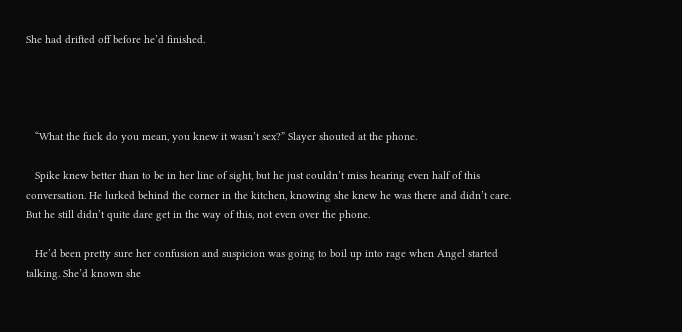She had drifted off before he’d finished.




   “What the fuck do you mean, you knew it wasn’t sex?” Slayer shouted at the phone.

   Spike knew better than to be in her line of sight, but he just couldn’t miss hearing even half of this conversation. He lurked behind the corner in the kitchen, knowing she knew he was there and didn’t care. But he still didn’t quite dare get in the way of this, not even over the phone.

   He’d been pretty sure her confusion and suspicion was going to boil up into rage when Angel started talking. She’d known she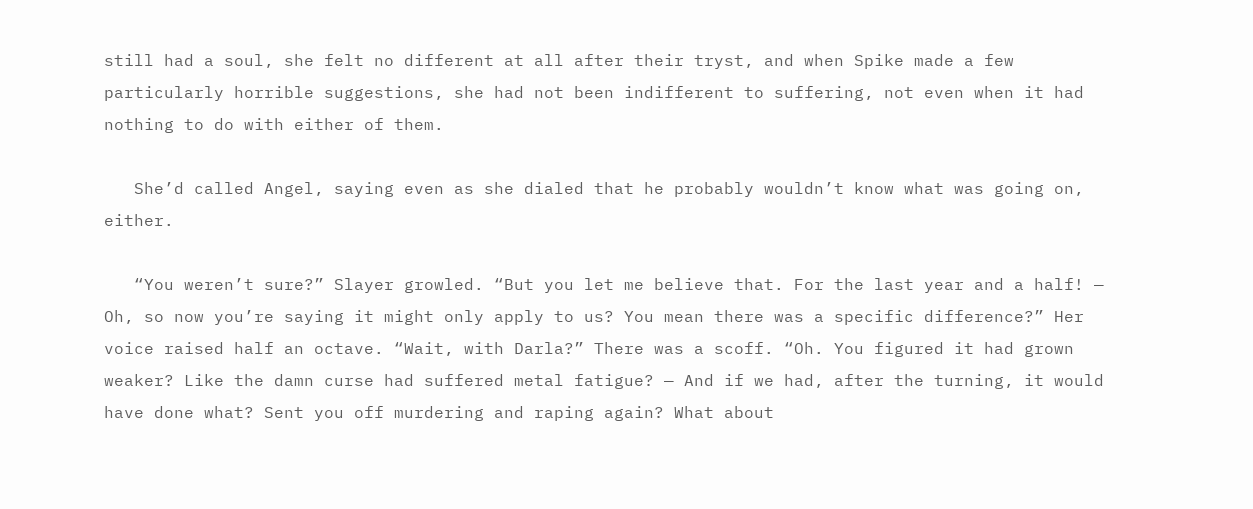still had a soul, she felt no different at all after their tryst, and when Spike made a few particularly horrible suggestions, she had not been indifferent to suffering, not even when it had nothing to do with either of them.

   She’d called Angel, saying even as she dialed that he probably wouldn’t know what was going on, either.

   “You weren’t sure?” Slayer growled. “But you let me believe that. For the last year and a half! — Oh, so now you’re saying it might only apply to us? You mean there was a specific difference?” Her voice raised half an octave. “Wait, with Darla?” There was a scoff. “Oh. You figured it had grown weaker? Like the damn curse had suffered metal fatigue? — And if we had, after the turning, it would have done what? Sent you off murdering and raping again? What about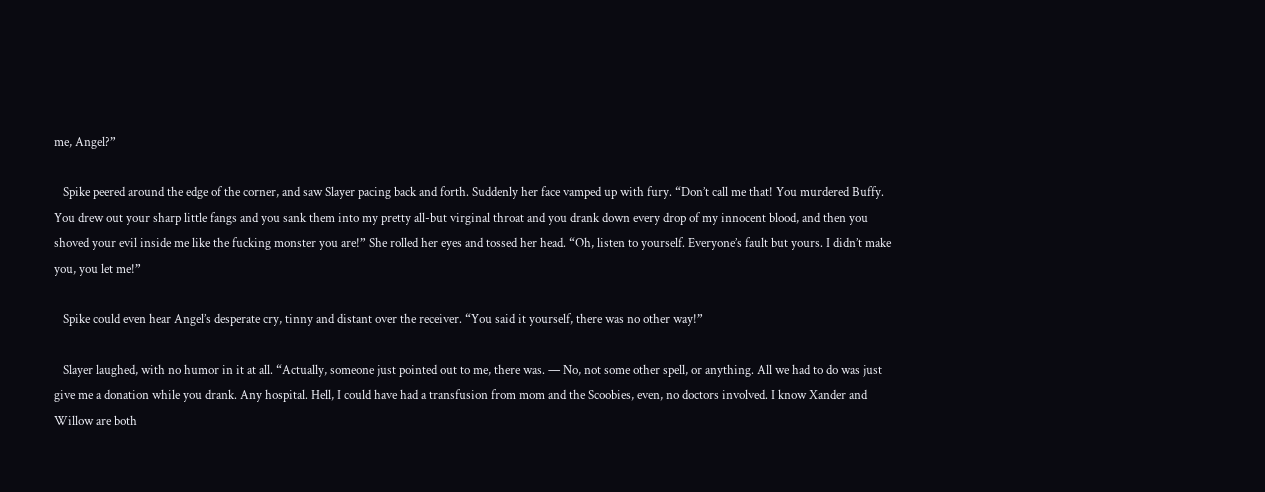me, Angel?”

   Spike peered around the edge of the corner, and saw Slayer pacing back and forth. Suddenly her face vamped up with fury. “Don’t call me that! You murdered Buffy. You drew out your sharp little fangs and you sank them into my pretty all-but virginal throat and you drank down every drop of my innocent blood, and then you shoved your evil inside me like the fucking monster you are!” She rolled her eyes and tossed her head. “Oh, listen to yourself. Everyone’s fault but yours. I didn’t make you, you let me!”

   Spike could even hear Angel’s desperate cry, tinny and distant over the receiver. “You said it yourself, there was no other way!”

   Slayer laughed, with no humor in it at all. “Actually, someone just pointed out to me, there was. — No, not some other spell, or anything. All we had to do was just give me a donation while you drank. Any hospital. Hell, I could have had a transfusion from mom and the Scoobies, even, no doctors involved. I know Xander and Willow are both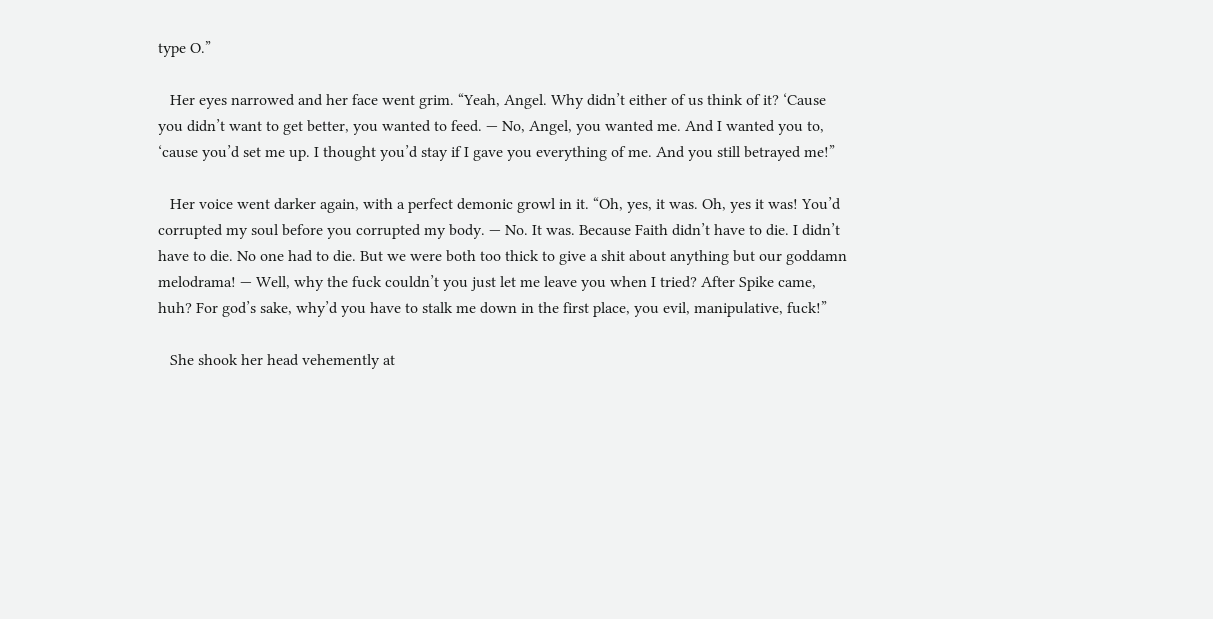type O.”

   Her eyes narrowed and her face went grim. “Yeah, Angel. Why didn’t either of us think of it? ‘Cause you didn’t want to get better, you wanted to feed. — No, Angel, you wanted me. And I wanted you to, ‘cause you’d set me up. I thought you’d stay if I gave you everything of me. And you still betrayed me!”

   Her voice went darker again, with a perfect demonic growl in it. “Oh, yes, it was. Oh, yes it was! You’d corrupted my soul before you corrupted my body. — No. It was. Because Faith didn’t have to die. I didn’t have to die. No one had to die. But we were both too thick to give a shit about anything but our goddamn melodrama! — Well, why the fuck couldn’t you just let me leave you when I tried? After Spike came, huh? For god’s sake, why’d you have to stalk me down in the first place, you evil, manipulative, fuck!”

   She shook her head vehemently at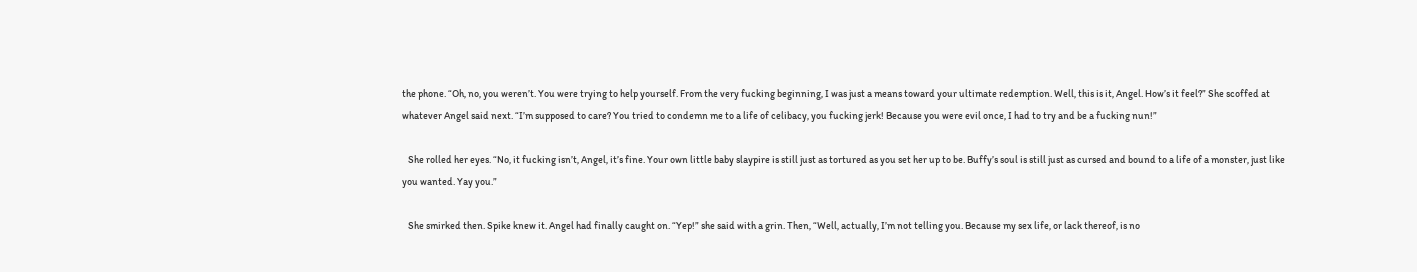the phone. “Oh, no, you weren’t. You were trying to help yourself. From the very fucking beginning, I was just a means toward your ultimate redemption. Well, this is it, Angel. How’s it feel?” She scoffed at whatever Angel said next. “I’m supposed to care? You tried to condemn me to a life of celibacy, you fucking jerk! Because you were evil once, I had to try and be a fucking nun!”

   She rolled her eyes. “No, it fucking isn’t, Angel, it’s fine. Your own little baby slaypire is still just as tortured as you set her up to be. Buffy’s soul is still just as cursed and bound to a life of a monster, just like you wanted. Yay you.”

   She smirked then. Spike knew it. Angel had finally caught on. “Yep!” she said with a grin. Then, “Well, actually, I’m not telling you. Because my sex life, or lack thereof, is no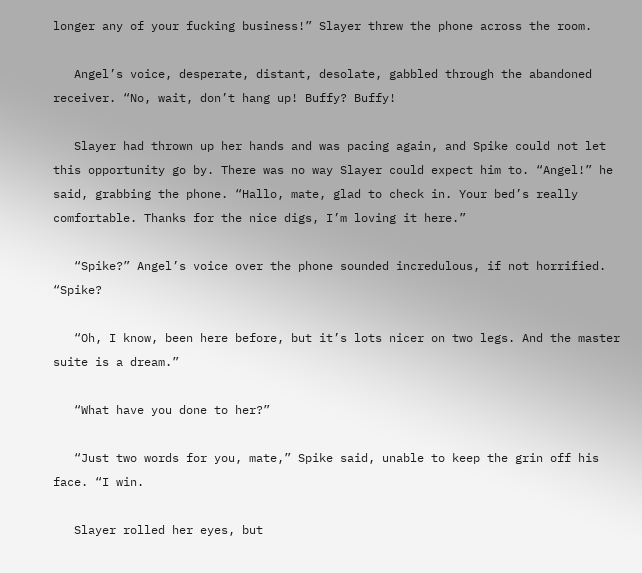longer any of your fucking business!” Slayer threw the phone across the room.

   Angel’s voice, desperate, distant, desolate, gabbled through the abandoned receiver. “No, wait, don’t hang up! Buffy? Buffy!

   Slayer had thrown up her hands and was pacing again, and Spike could not let this opportunity go by. There was no way Slayer could expect him to. “Angel!” he said, grabbing the phone. “Hallo, mate, glad to check in. Your bed’s really comfortable. Thanks for the nice digs, I’m loving it here.”

   “Spike?” Angel’s voice over the phone sounded incredulous, if not horrified. “Spike?

   “Oh, I know, been here before, but it’s lots nicer on two legs. And the master suite is a dream.”

   “What have you done to her?”

   “Just two words for you, mate,” Spike said, unable to keep the grin off his face. “I win.

   Slayer rolled her eyes, but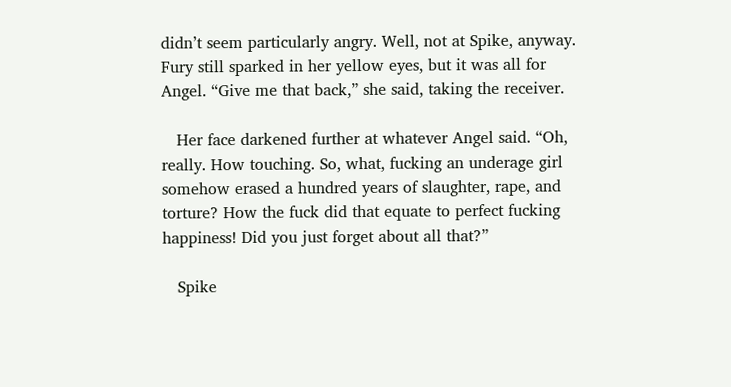didn’t seem particularly angry. Well, not at Spike, anyway. Fury still sparked in her yellow eyes, but it was all for Angel. “Give me that back,” she said, taking the receiver.

   Her face darkened further at whatever Angel said. “Oh, really. How touching. So, what, fucking an underage girl somehow erased a hundred years of slaughter, rape, and torture? How the fuck did that equate to perfect fucking happiness! Did you just forget about all that?”

   Spike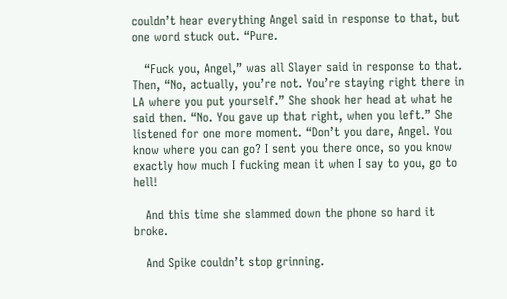couldn’t hear everything Angel said in response to that, but one word stuck out. “Pure.

   “Fuck you, Angel,” was all Slayer said in response to that. Then, “No, actually, you’re not. You’re staying right there in LA where you put yourself.” She shook her head at what he said then. “No. You gave up that right, when you left.” She listened for one more moment. “Don’t you dare, Angel. You know where you can go? I sent you there once, so you know exactly how much I fucking mean it when I say to you, go to hell!

   And this time she slammed down the phone so hard it broke.

   And Spike couldn’t stop grinning.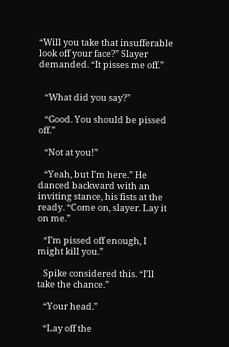“Will you take that insufferable look off your face?” Slayer demanded. “It pisses me off.”


   “What did you say?”

   “Good. You should be pissed off.”

   “Not at you!”

   “Yeah, but I’m here.” He danced backward with an inviting stance, his fists at the ready. “Come on, slayer. Lay it on me.”

   “I’m pissed off enough, I might kill you.”

   Spike considered this. “I’ll take the chance.”

   “Your head.”

   “Lay off the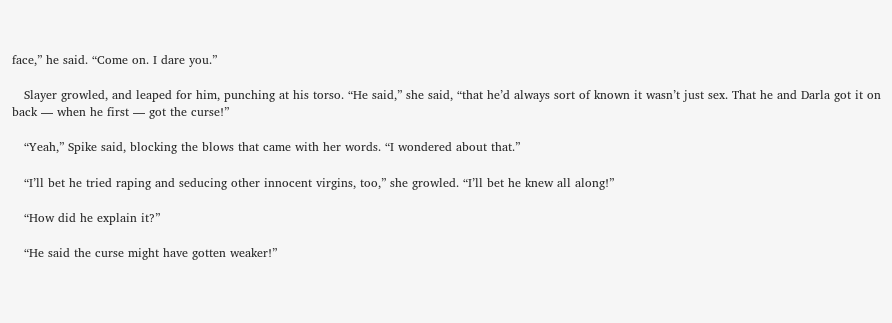face,” he said. “Come on. I dare you.”

   Slayer growled, and leaped for him, punching at his torso. “He said,” she said, “that he’d always sort of known it wasn’t just sex. That he and Darla got it on back — when he first — got the curse!”

   “Yeah,” Spike said, blocking the blows that came with her words. “I wondered about that.”

   “I’ll bet he tried raping and seducing other innocent virgins, too,” she growled. “I’ll bet he knew all along!”

   “How did he explain it?”

   “He said the curse might have gotten weaker!”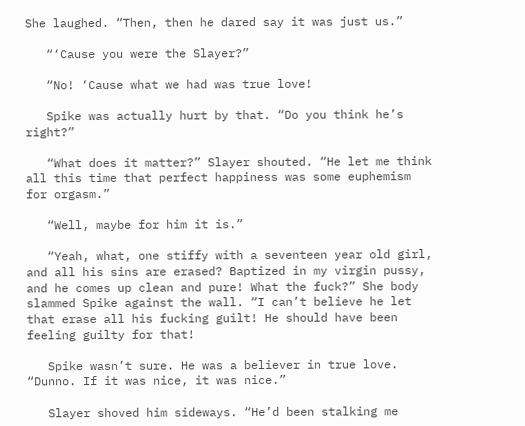She laughed. “Then, then he dared say it was just us.”

   “‘Cause you were the Slayer?”

   “No! ‘Cause what we had was true love!

   Spike was actually hurt by that. “Do you think he’s right?”

   “What does it matter?” Slayer shouted. “He let me think all this time that perfect happiness was some euphemism for orgasm.”

   “Well, maybe for him it is.”

   “Yeah, what, one stiffy with a seventeen year old girl, and all his sins are erased? Baptized in my virgin pussy, and he comes up clean and pure! What the fuck?” She body slammed Spike against the wall. “I can’t believe he let that erase all his fucking guilt! He should have been feeling guilty for that!

   Spike wasn’t sure. He was a believer in true love. “Dunno. If it was nice, it was nice.”

   Slayer shoved him sideways. “He’d been stalking me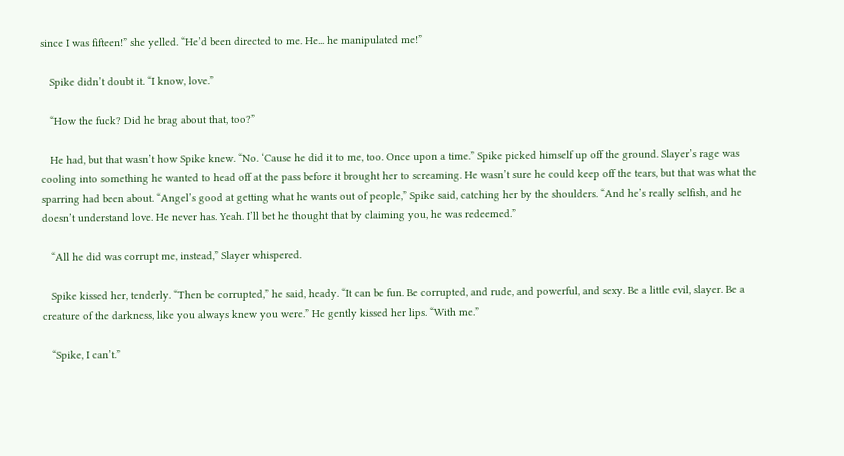since I was fifteen!” she yelled. “He’d been directed to me. He... he manipulated me!”

   Spike didn’t doubt it. “I know, love.”

   “How the fuck? Did he brag about that, too?”

   He had, but that wasn’t how Spike knew. “No. ‘Cause he did it to me, too. Once upon a time.” Spike picked himself up off the ground. Slayer’s rage was cooling into something he wanted to head off at the pass before it brought her to screaming. He wasn’t sure he could keep off the tears, but that was what the sparring had been about. “Angel’s good at getting what he wants out of people,” Spike said, catching her by the shoulders. “And he’s really selfish, and he doesn’t understand love. He never has. Yeah. I’ll bet he thought that by claiming you, he was redeemed.”

   “All he did was corrupt me, instead,” Slayer whispered.

   Spike kissed her, tenderly. “Then be corrupted,” he said, heady. “It can be fun. Be corrupted, and rude, and powerful, and sexy. Be a little evil, slayer. Be a creature of the darkness, like you always knew you were.” He gently kissed her lips. “With me.”

   “Spike, I can’t.”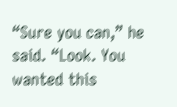“Sure you can,” he said. “Look. You wanted this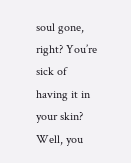soul gone, right? You’re sick of having it in your skin? Well, you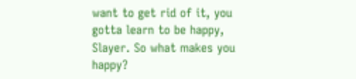want to get rid of it, you gotta learn to be happy, Slayer. So what makes you happy?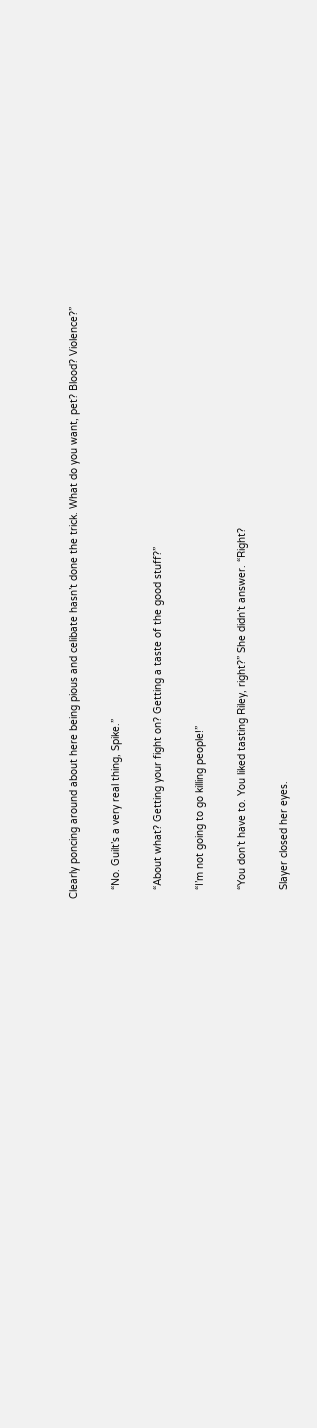Clearly poncing around about here being pious and celibate hasn’t done the trick. What do you want, pet? Blood? Violence?”

   “No. Guilt’s a very real thing, Spike.”

   “About what? Getting your fight on? Getting a taste of the good stuff?”

   “I’m not going to go killing people!”

   “You don’t have to. You liked tasting Riley, right?” She didn’t answer. “Right?

   Slayer closed her eyes.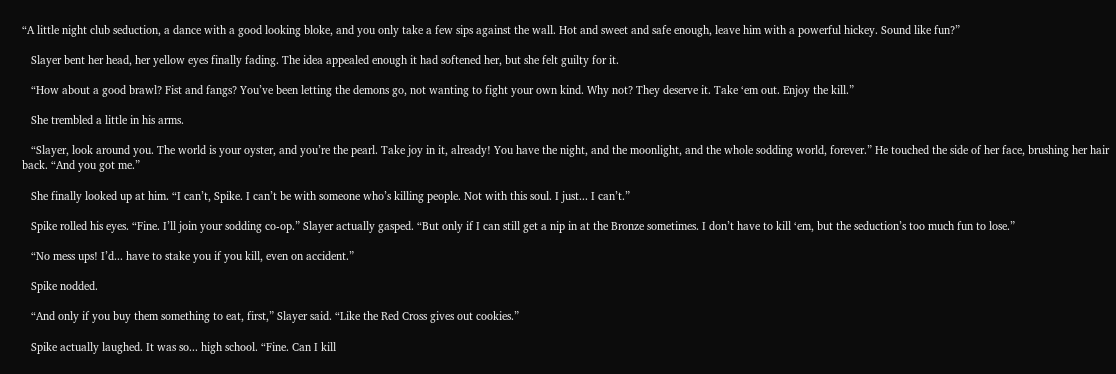“A little night club seduction, a dance with a good looking bloke, and you only take a few sips against the wall. Hot and sweet and safe enough, leave him with a powerful hickey. Sound like fun?”

   Slayer bent her head, her yellow eyes finally fading. The idea appealed enough it had softened her, but she felt guilty for it.

   “How about a good brawl? Fist and fangs? You’ve been letting the demons go, not wanting to fight your own kind. Why not? They deserve it. Take ‘em out. Enjoy the kill.”

   She trembled a little in his arms.

   “Slayer, look around you. The world is your oyster, and you’re the pearl. Take joy in it, already! You have the night, and the moonlight, and the whole sodding world, forever.” He touched the side of her face, brushing her hair back. “And you got me.”

   She finally looked up at him. “I can’t, Spike. I can’t be with someone who’s killing people. Not with this soul. I just... I can’t.”

   Spike rolled his eyes. “Fine. I’ll join your sodding co-op.” Slayer actually gasped. “But only if I can still get a nip in at the Bronze sometimes. I don’t have to kill ‘em, but the seduction’s too much fun to lose.”

   “No mess ups! I’d... have to stake you if you kill, even on accident.”

   Spike nodded.

   “And only if you buy them something to eat, first,” Slayer said. “Like the Red Cross gives out cookies.”

   Spike actually laughed. It was so... high school. “Fine. Can I kill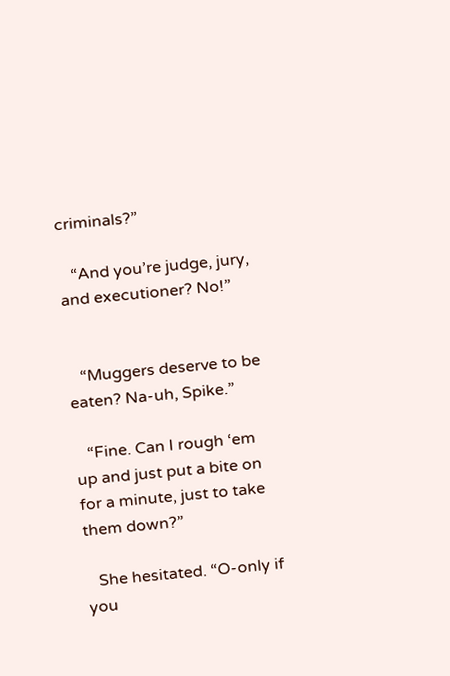criminals?”

   “And you’re judge, jury, and executioner? No!”


   “Muggers deserve to be eaten? Na-uh, Spike.”

   “Fine. Can I rough ‘em up and just put a bite on for a minute, just to take them down?”

   She hesitated. “O-only if you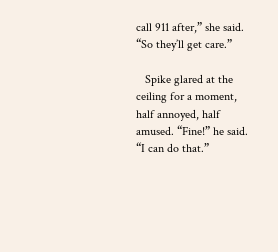call 911 after,” she said. “So they’ll get care.”

   Spike glared at the ceiling for a moment, half annoyed, half amused. “Fine!” he said. “I can do that.”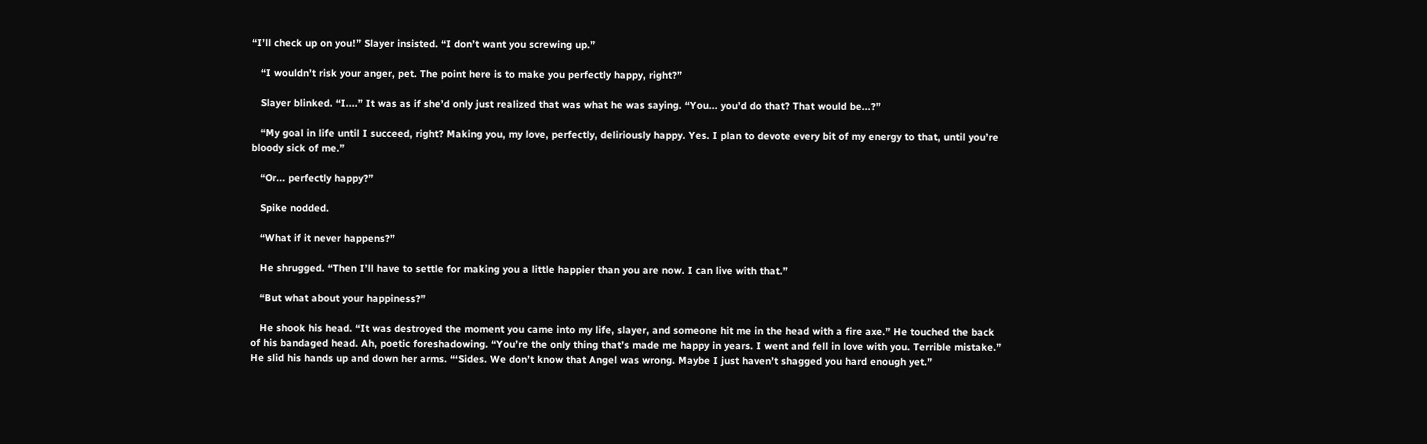“I’ll check up on you!” Slayer insisted. “I don’t want you screwing up.”

   “I wouldn’t risk your anger, pet. The point here is to make you perfectly happy, right?”

   Slayer blinked. “I....” It was as if she’d only just realized that was what he was saying. “You... you’d do that? That would be...?”

   “My goal in life until I succeed, right? Making you, my love, perfectly, deliriously happy. Yes. I plan to devote every bit of my energy to that, until you’re bloody sick of me.”

   “Or... perfectly happy?”

   Spike nodded.

   “What if it never happens?”

   He shrugged. “Then I’ll have to settle for making you a little happier than you are now. I can live with that.”

   “But what about your happiness?”

   He shook his head. “It was destroyed the moment you came into my life, slayer, and someone hit me in the head with a fire axe.” He touched the back of his bandaged head. Ah, poetic foreshadowing. “You’re the only thing that’s made me happy in years. I went and fell in love with you. Terrible mistake.” He slid his hands up and down her arms. “‘Sides. We don’t know that Angel was wrong. Maybe I just haven’t shagged you hard enough yet.”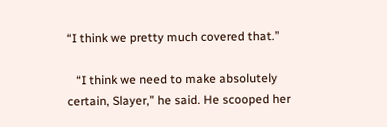“I think we pretty much covered that.”

   “I think we need to make absolutely certain, Slayer,” he said. He scooped her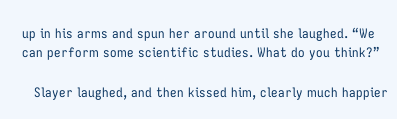up in his arms and spun her around until she laughed. “We can perform some scientific studies. What do you think?”

   Slayer laughed, and then kissed him, clearly much happier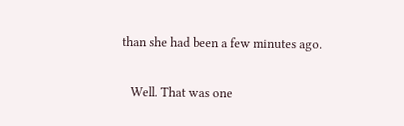than she had been a few minutes ago.

   Well. That was one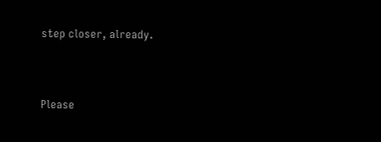step closer, already.


Please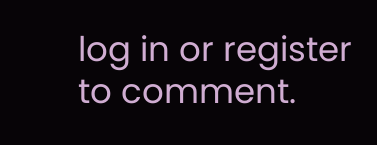log in or register to comment.